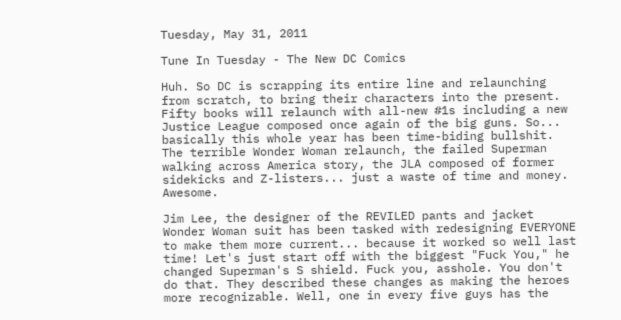Tuesday, May 31, 2011

Tune In Tuesday - The New DC Comics

Huh. So DC is scrapping its entire line and relaunching from scratch, to bring their characters into the present. Fifty books will relaunch with all-new #1s including a new Justice League composed once again of the big guns. So... basically this whole year has been time-biding bullshit. The terrible Wonder Woman relaunch, the failed Superman walking across America story, the JLA composed of former sidekicks and Z-listers... just a waste of time and money. Awesome.

Jim Lee, the designer of the REVILED pants and jacket Wonder Woman suit has been tasked with redesigning EVERYONE to make them more current... because it worked so well last time! Let's just start off with the biggest "Fuck You," he changed Superman's S shield. Fuck you, asshole. You don't do that. They described these changes as making the heroes more recognizable. Well, one in every five guys has the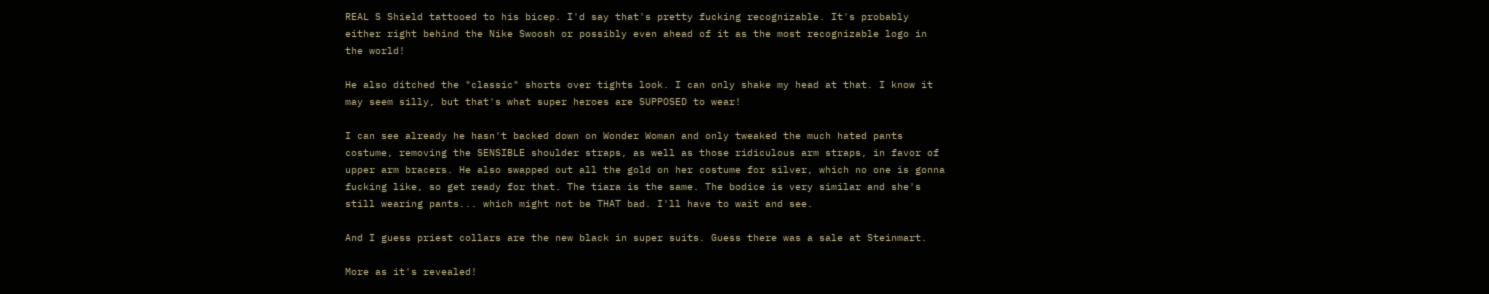REAL S Shield tattooed to his bicep. I'd say that's pretty fucking recognizable. It's probably either right behind the Nike Swoosh or possibly even ahead of it as the most recognizable logo in the world!

He also ditched the "classic" shorts over tights look. I can only shake my head at that. I know it may seem silly, but that's what super heroes are SUPPOSED to wear!

I can see already he hasn't backed down on Wonder Woman and only tweaked the much hated pants costume, removing the SENSIBLE shoulder straps, as well as those ridiculous arm straps, in favor of upper arm bracers. He also swapped out all the gold on her costume for silver, which no one is gonna fucking like, so get ready for that. The tiara is the same. The bodice is very similar and she's still wearing pants... which might not be THAT bad. I'll have to wait and see.

And I guess priest collars are the new black in super suits. Guess there was a sale at Steinmart.

More as it's revealed!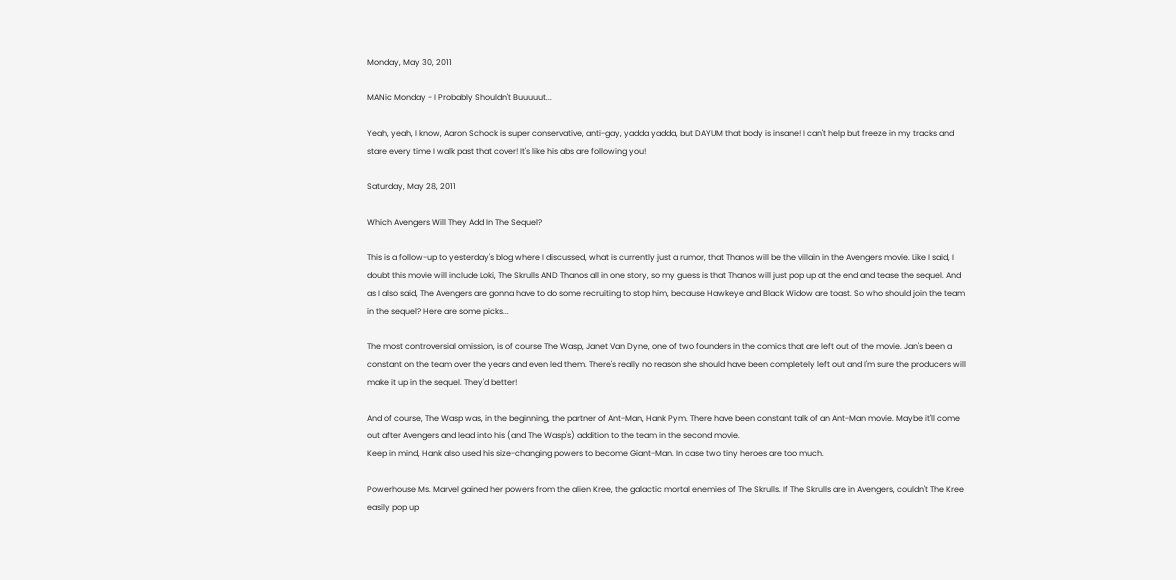Monday, May 30, 2011

MANic Monday - I Probably Shouldn't Buuuuut...

Yeah, yeah, I know, Aaron Schock is super conservative, anti-gay, yadda yadda, but DAYUM that body is insane! I can't help but freeze in my tracks and stare every time I walk past that cover! It's like his abs are following you!

Saturday, May 28, 2011

Which Avengers Will They Add In The Sequel?

This is a follow-up to yesterday's blog where I discussed, what is currently just a rumor, that Thanos will be the villain in the Avengers movie. Like I said, I doubt this movie will include Loki, The Skrulls AND Thanos all in one story, so my guess is that Thanos will just pop up at the end and tease the sequel. And as I also said, The Avengers are gonna have to do some recruiting to stop him, because Hawkeye and Black Widow are toast. So who should join the team in the sequel? Here are some picks...

The most controversial omission, is of course The Wasp, Janet Van Dyne, one of two founders in the comics that are left out of the movie. Jan's been a constant on the team over the years and even led them. There's really no reason she should have been completely left out and I'm sure the producers will make it up in the sequel. They'd better!

And of course, The Wasp was, in the beginning, the partner of Ant-Man, Hank Pym. There have been constant talk of an Ant-Man movie. Maybe it'll come out after Avengers and lead into his (and The Wasp's) addition to the team in the second movie.
Keep in mind, Hank also used his size-changing powers to become Giant-Man. In case two tiny heroes are too much.

Powerhouse Ms. Marvel gained her powers from the alien Kree, the galactic mortal enemies of The Skrulls. If The Skrulls are in Avengers, couldn't The Kree easily pop up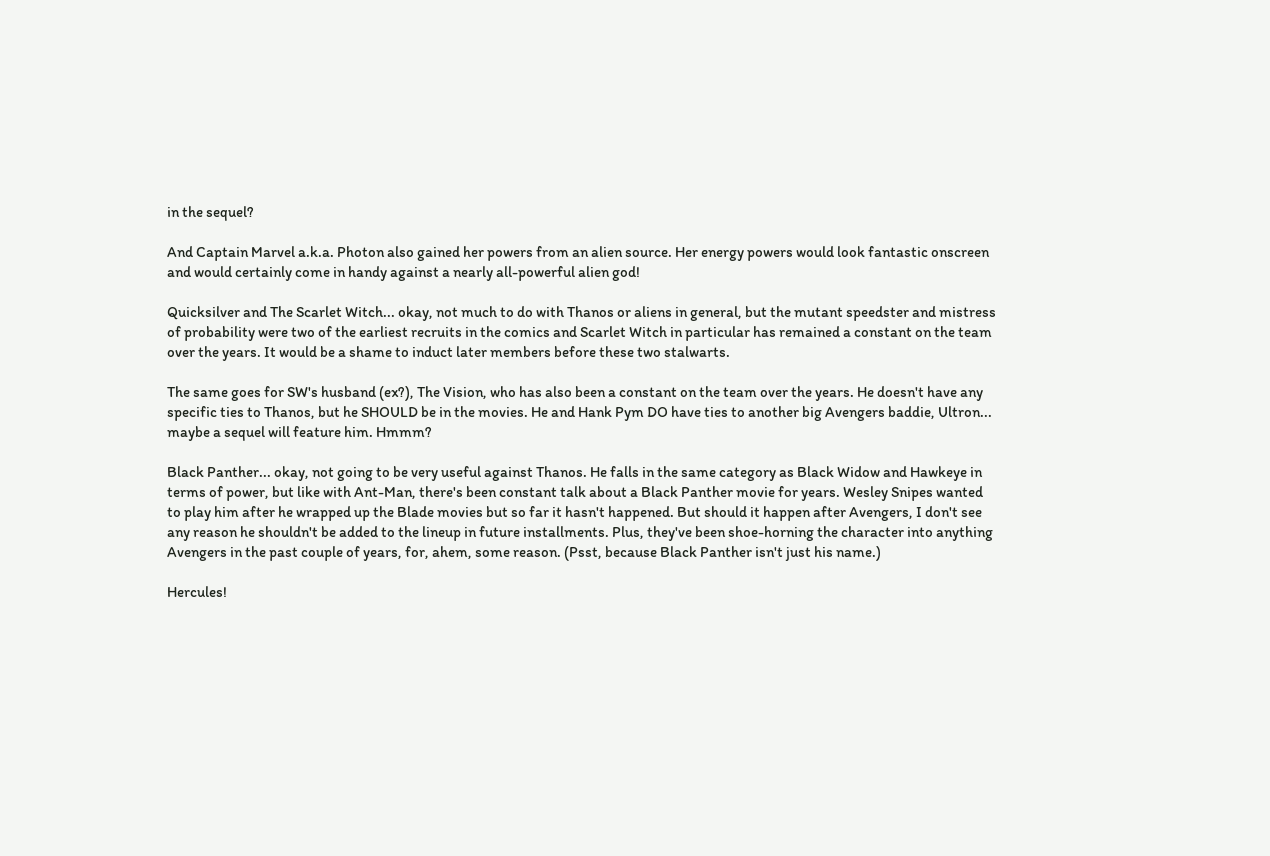in the sequel?

And Captain Marvel a.k.a. Photon also gained her powers from an alien source. Her energy powers would look fantastic onscreen and would certainly come in handy against a nearly all-powerful alien god!

Quicksilver and The Scarlet Witch... okay, not much to do with Thanos or aliens in general, but the mutant speedster and mistress of probability were two of the earliest recruits in the comics and Scarlet Witch in particular has remained a constant on the team over the years. It would be a shame to induct later members before these two stalwarts.

The same goes for SW's husband (ex?), The Vision, who has also been a constant on the team over the years. He doesn't have any specific ties to Thanos, but he SHOULD be in the movies. He and Hank Pym DO have ties to another big Avengers baddie, Ultron... maybe a sequel will feature him. Hmmm?

Black Panther... okay, not going to be very useful against Thanos. He falls in the same category as Black Widow and Hawkeye in terms of power, but like with Ant-Man, there's been constant talk about a Black Panther movie for years. Wesley Snipes wanted to play him after he wrapped up the Blade movies but so far it hasn't happened. But should it happen after Avengers, I don't see any reason he shouldn't be added to the lineup in future installments. Plus, they've been shoe-horning the character into anything Avengers in the past couple of years, for, ahem, some reason. (Psst, because Black Panther isn't just his name.)

Hercules!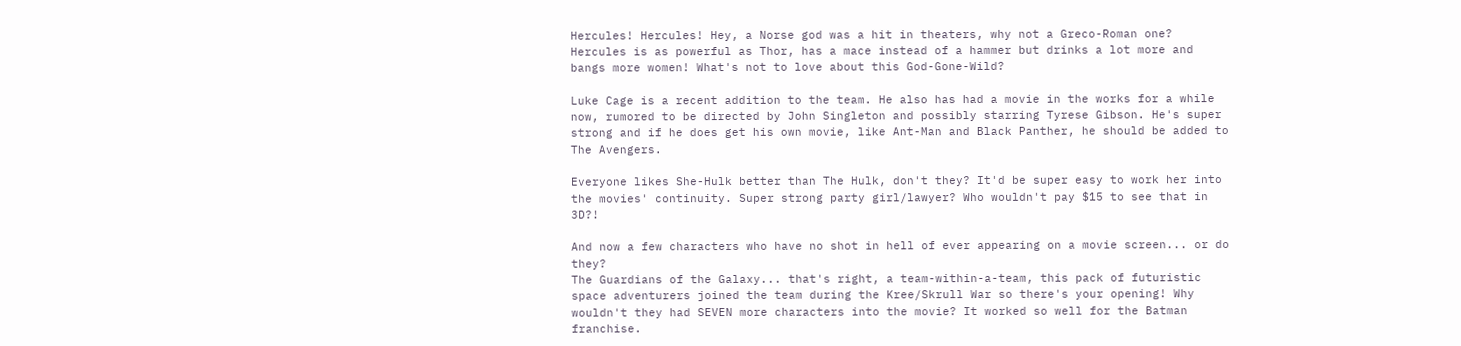Hercules! Hercules! Hey, a Norse god was a hit in theaters, why not a Greco-Roman one? Hercules is as powerful as Thor, has a mace instead of a hammer but drinks a lot more and bangs more women! What's not to love about this God-Gone-Wild?

Luke Cage is a recent addition to the team. He also has had a movie in the works for a while now, rumored to be directed by John Singleton and possibly starring Tyrese Gibson. He's super strong and if he does get his own movie, like Ant-Man and Black Panther, he should be added to The Avengers.

Everyone likes She-Hulk better than The Hulk, don't they? It'd be super easy to work her into the movies' continuity. Super strong party girl/lawyer? Who wouldn't pay $15 to see that in 3D?!

And now a few characters who have no shot in hell of ever appearing on a movie screen... or do they?
The Guardians of the Galaxy... that's right, a team-within-a-team, this pack of futuristic space adventurers joined the team during the Kree/Skrull War so there's your opening! Why wouldn't they had SEVEN more characters into the movie? It worked so well for the Batman franchise.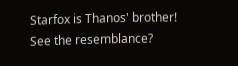Starfox is Thanos' brother! See the resemblance?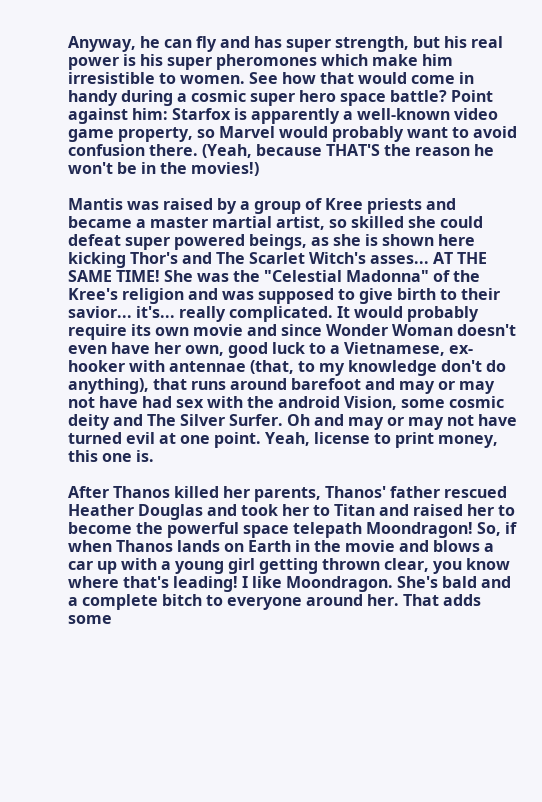Anyway, he can fly and has super strength, but his real power is his super pheromones which make him irresistible to women. See how that would come in handy during a cosmic super hero space battle? Point against him: Starfox is apparently a well-known video game property, so Marvel would probably want to avoid confusion there. (Yeah, because THAT'S the reason he won't be in the movies!)

Mantis was raised by a group of Kree priests and became a master martial artist, so skilled she could defeat super powered beings, as she is shown here kicking Thor's and The Scarlet Witch's asses... AT THE SAME TIME! She was the "Celestial Madonna" of the Kree's religion and was supposed to give birth to their savior... it's... really complicated. It would probably require its own movie and since Wonder Woman doesn't even have her own, good luck to a Vietnamese, ex-hooker with antennae (that, to my knowledge don't do anything), that runs around barefoot and may or may not have had sex with the android Vision, some cosmic deity and The Silver Surfer. Oh and may or may not have turned evil at one point. Yeah, license to print money, this one is.

After Thanos killed her parents, Thanos' father rescued Heather Douglas and took her to Titan and raised her to become the powerful space telepath Moondragon! So, if when Thanos lands on Earth in the movie and blows a car up with a young girl getting thrown clear, you know where that's leading! I like Moondragon. She's bald and a complete bitch to everyone around her. That adds some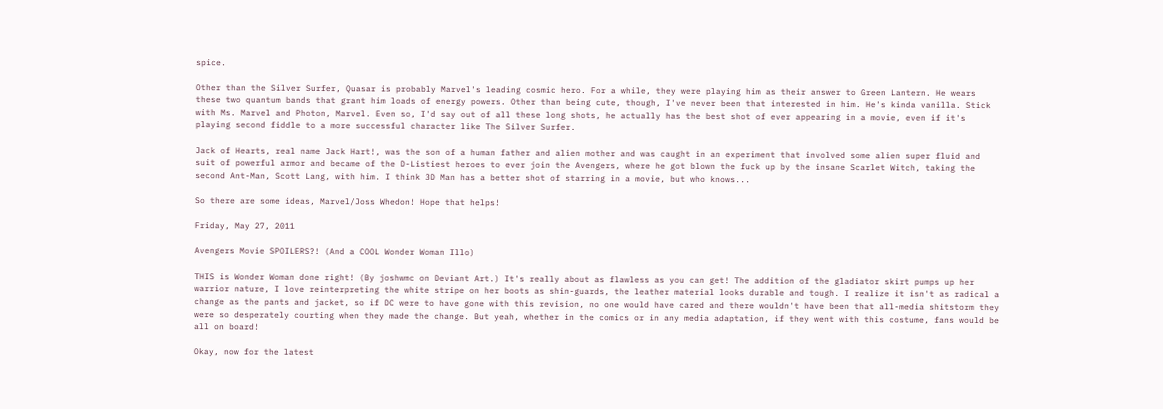spice.

Other than the Silver Surfer, Quasar is probably Marvel's leading cosmic hero. For a while, they were playing him as their answer to Green Lantern. He wears these two quantum bands that grant him loads of energy powers. Other than being cute, though, I've never been that interested in him. He's kinda vanilla. Stick with Ms. Marvel and Photon, Marvel. Even so, I'd say out of all these long shots, he actually has the best shot of ever appearing in a movie, even if it's playing second fiddle to a more successful character like The Silver Surfer.

Jack of Hearts, real name Jack Hart!, was the son of a human father and alien mother and was caught in an experiment that involved some alien super fluid and suit of powerful armor and became of the D-Listiest heroes to ever join the Avengers, where he got blown the fuck up by the insane Scarlet Witch, taking the second Ant-Man, Scott Lang, with him. I think 3D Man has a better shot of starring in a movie, but who knows...

So there are some ideas, Marvel/Joss Whedon! Hope that helps!

Friday, May 27, 2011

Avengers Movie SPOILERS?! (And a COOL Wonder Woman Illo)

THIS is Wonder Woman done right! (By joshwmc on Deviant Art.) It's really about as flawless as you can get! The addition of the gladiator skirt pumps up her warrior nature, I love reinterpreting the white stripe on her boots as shin-guards, the leather material looks durable and tough. I realize it isn't as radical a change as the pants and jacket, so if DC were to have gone with this revision, no one would have cared and there wouldn't have been that all-media shitstorm they were so desperately courting when they made the change. But yeah, whether in the comics or in any media adaptation, if they went with this costume, fans would be all on board!

Okay, now for the latest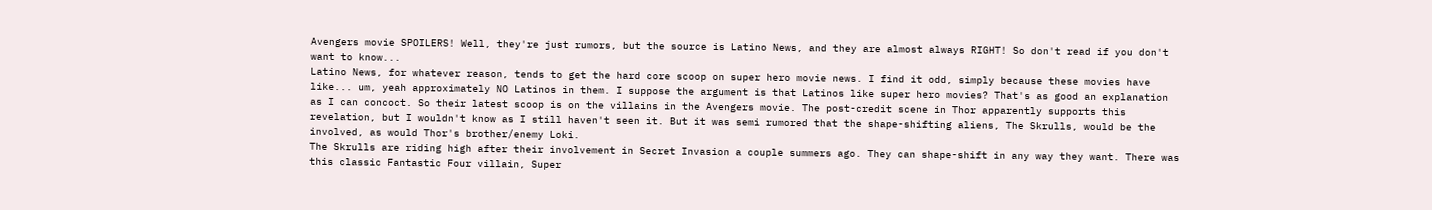Avengers movie SPOILERS! Well, they're just rumors, but the source is Latino News, and they are almost always RIGHT! So don't read if you don't want to know...
Latino News, for whatever reason, tends to get the hard core scoop on super hero movie news. I find it odd, simply because these movies have like... um, yeah approximately NO Latinos in them. I suppose the argument is that Latinos like super hero movies? That's as good an explanation as I can concoct. So their latest scoop is on the villains in the Avengers movie. The post-credit scene in Thor apparently supports this revelation, but I wouldn't know as I still haven't seen it. But it was semi rumored that the shape-shifting aliens, The Skrulls, would be the involved, as would Thor's brother/enemy Loki.
The Skrulls are riding high after their involvement in Secret Invasion a couple summers ago. They can shape-shift in any way they want. There was this classic Fantastic Four villain, Super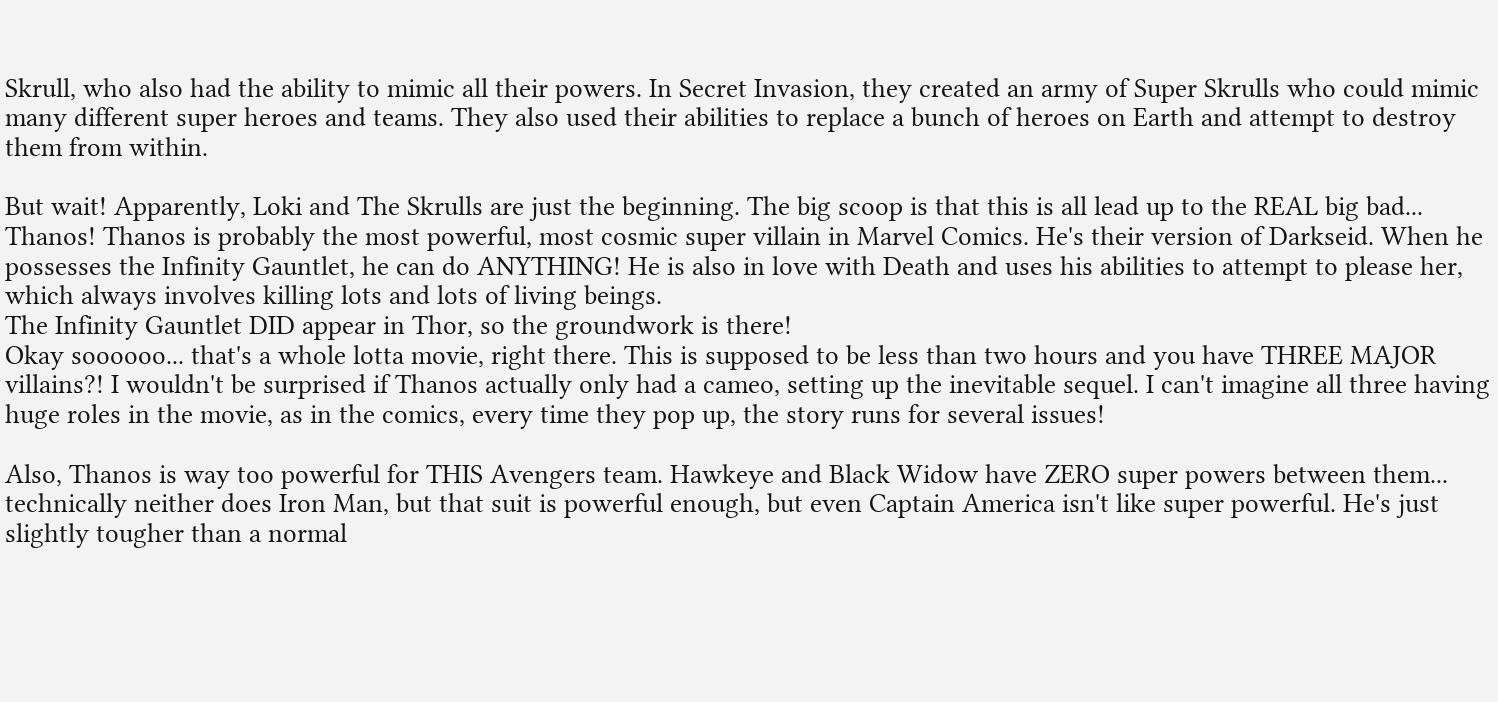Skrull, who also had the ability to mimic all their powers. In Secret Invasion, they created an army of Super Skrulls who could mimic many different super heroes and teams. They also used their abilities to replace a bunch of heroes on Earth and attempt to destroy them from within.

But wait! Apparently, Loki and The Skrulls are just the beginning. The big scoop is that this is all lead up to the REAL big bad...
Thanos! Thanos is probably the most powerful, most cosmic super villain in Marvel Comics. He's their version of Darkseid. When he possesses the Infinity Gauntlet, he can do ANYTHING! He is also in love with Death and uses his abilities to attempt to please her, which always involves killing lots and lots of living beings.
The Infinity Gauntlet DID appear in Thor, so the groundwork is there!
Okay soooooo... that's a whole lotta movie, right there. This is supposed to be less than two hours and you have THREE MAJOR villains?! I wouldn't be surprised if Thanos actually only had a cameo, setting up the inevitable sequel. I can't imagine all three having huge roles in the movie, as in the comics, every time they pop up, the story runs for several issues!

Also, Thanos is way too powerful for THIS Avengers team. Hawkeye and Black Widow have ZERO super powers between them... technically neither does Iron Man, but that suit is powerful enough, but even Captain America isn't like super powerful. He's just slightly tougher than a normal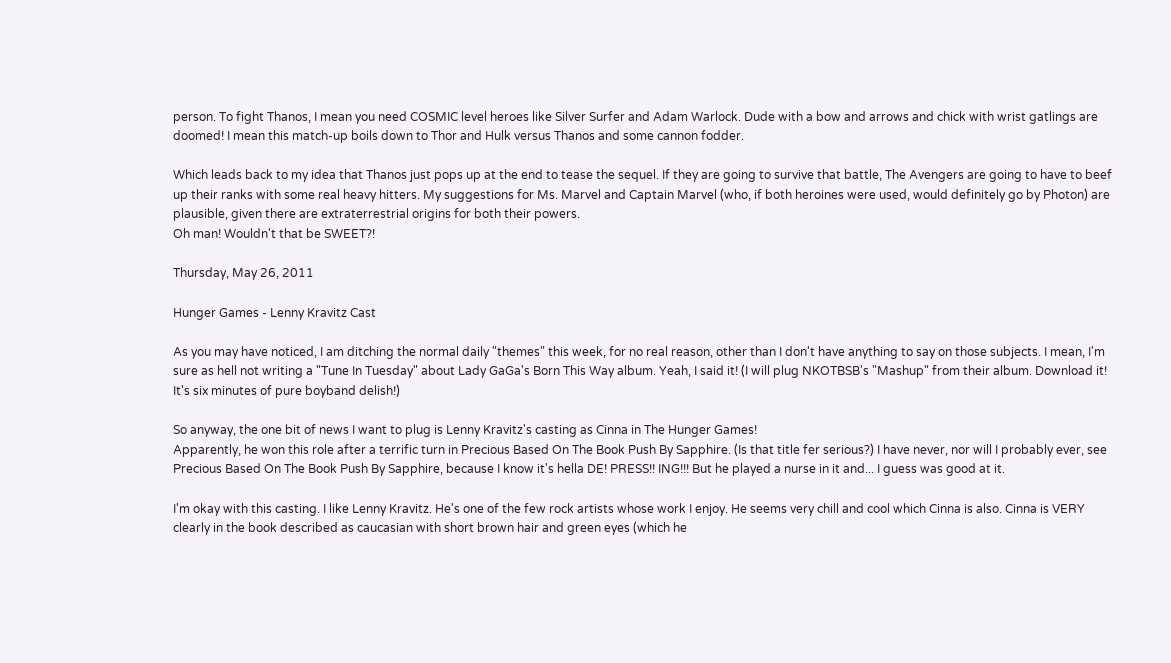person. To fight Thanos, I mean you need COSMIC level heroes like Silver Surfer and Adam Warlock. Dude with a bow and arrows and chick with wrist gatlings are doomed! I mean this match-up boils down to Thor and Hulk versus Thanos and some cannon fodder.

Which leads back to my idea that Thanos just pops up at the end to tease the sequel. If they are going to survive that battle, The Avengers are going to have to beef up their ranks with some real heavy hitters. My suggestions for Ms. Marvel and Captain Marvel (who, if both heroines were used, would definitely go by Photon) are plausible, given there are extraterrestrial origins for both their powers.
Oh man! Wouldn't that be SWEET?!

Thursday, May 26, 2011

Hunger Games - Lenny Kravitz Cast

As you may have noticed, I am ditching the normal daily "themes" this week, for no real reason, other than I don't have anything to say on those subjects. I mean, I'm sure as hell not writing a "Tune In Tuesday" about Lady GaGa's Born This Way album. Yeah, I said it! (I will plug NKOTBSB's "Mashup" from their album. Download it! It's six minutes of pure boyband delish!)

So anyway, the one bit of news I want to plug is Lenny Kravitz's casting as Cinna in The Hunger Games!
Apparently, he won this role after a terrific turn in Precious Based On The Book Push By Sapphire. (Is that title fer serious?) I have never, nor will I probably ever, see Precious Based On The Book Push By Sapphire, because I know it's hella DE! PRESS!! ING!!! But he played a nurse in it and... I guess was good at it.

I'm okay with this casting. I like Lenny Kravitz. He's one of the few rock artists whose work I enjoy. He seems very chill and cool which Cinna is also. Cinna is VERY clearly in the book described as caucasian with short brown hair and green eyes (which he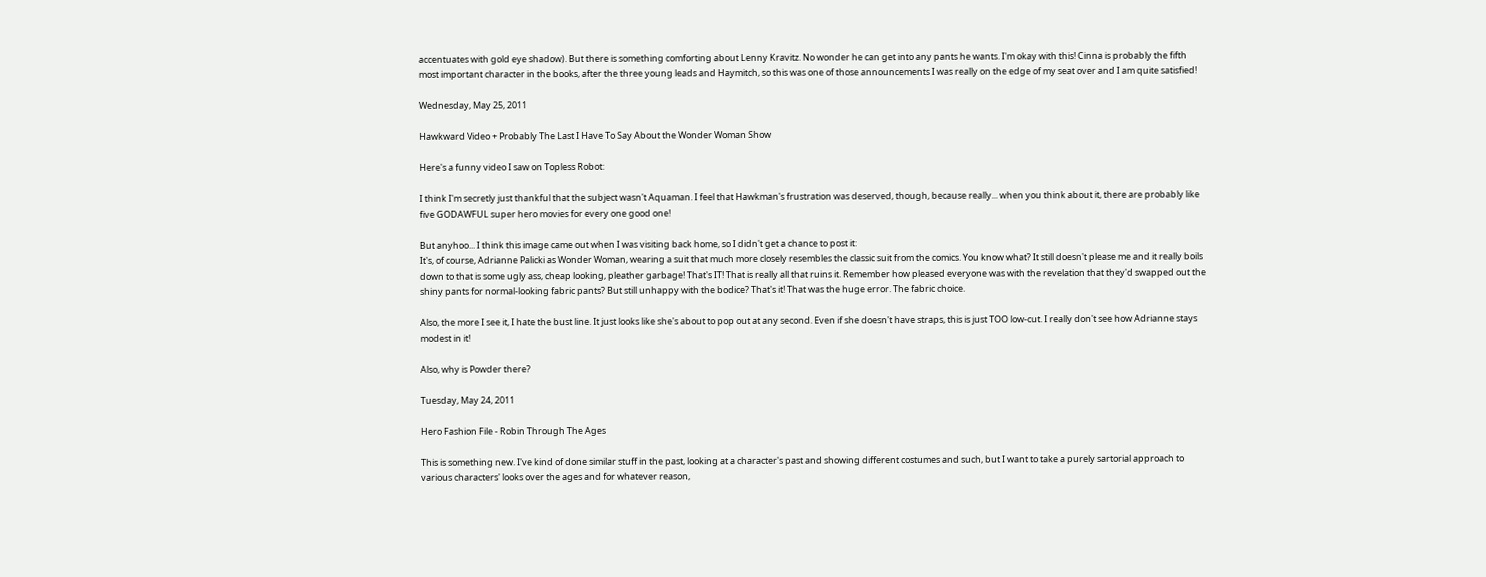accentuates with gold eye shadow). But there is something comforting about Lenny Kravitz. No wonder he can get into any pants he wants. I'm okay with this! Cinna is probably the fifth most important character in the books, after the three young leads and Haymitch, so this was one of those announcements I was really on the edge of my seat over and I am quite satisfied!

Wednesday, May 25, 2011

Hawkward Video + Probably The Last I Have To Say About the Wonder Woman Show

Here's a funny video I saw on Topless Robot:

I think I'm secretly just thankful that the subject wasn't Aquaman. I feel that Hawkman's frustration was deserved, though, because really... when you think about it, there are probably like five GODAWFUL super hero movies for every one good one!

But anyhoo... I think this image came out when I was visiting back home, so I didn't get a chance to post it:
It's, of course, Adrianne Palicki as Wonder Woman, wearing a suit that much more closely resembles the classic suit from the comics. You know what? It still doesn't please me and it really boils down to that is some ugly ass, cheap looking, pleather garbage! That's IT! That is really all that ruins it. Remember how pleased everyone was with the revelation that they'd swapped out the shiny pants for normal-looking fabric pants? But still unhappy with the bodice? That's it! That was the huge error. The fabric choice.

Also, the more I see it, I hate the bust line. It just looks like she's about to pop out at any second. Even if she doesn't have straps, this is just TOO low-cut. I really don't see how Adrianne stays modest in it!

Also, why is Powder there?

Tuesday, May 24, 2011

Hero Fashion File - Robin Through The Ages

This is something new. I've kind of done similar stuff in the past, looking at a character's past and showing different costumes and such, but I want to take a purely sartorial approach to various characters' looks over the ages and for whatever reason,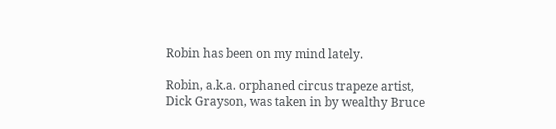Robin has been on my mind lately.

Robin, a.k.a. orphaned circus trapeze artist, Dick Grayson, was taken in by wealthy Bruce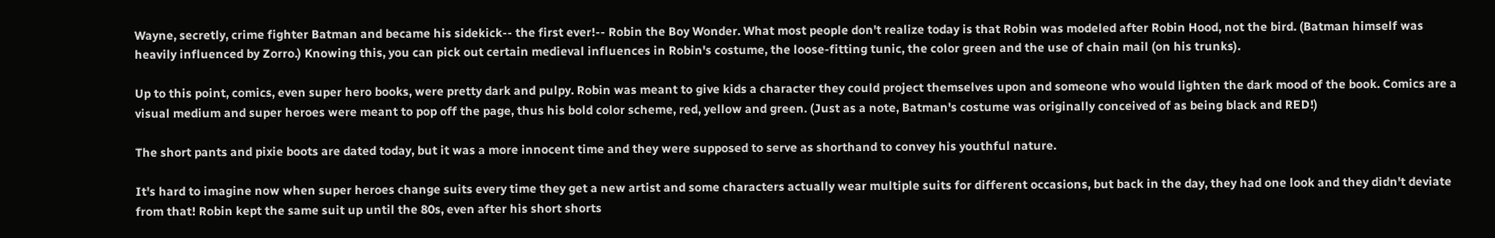Wayne, secretly, crime fighter Batman and became his sidekick-- the first ever!-- Robin the Boy Wonder. What most people don't realize today is that Robin was modeled after Robin Hood, not the bird. (Batman himself was heavily influenced by Zorro.) Knowing this, you can pick out certain medieval influences in Robin's costume, the loose-fitting tunic, the color green and the use of chain mail (on his trunks).

Up to this point, comics, even super hero books, were pretty dark and pulpy. Robin was meant to give kids a character they could project themselves upon and someone who would lighten the dark mood of the book. Comics are a visual medium and super heroes were meant to pop off the page, thus his bold color scheme, red, yellow and green. (Just as a note, Batman's costume was originally conceived of as being black and RED!)

The short pants and pixie boots are dated today, but it was a more innocent time and they were supposed to serve as shorthand to convey his youthful nature.

It's hard to imagine now when super heroes change suits every time they get a new artist and some characters actually wear multiple suits for different occasions, but back in the day, they had one look and they didn't deviate from that! Robin kept the same suit up until the 80s, even after his short shorts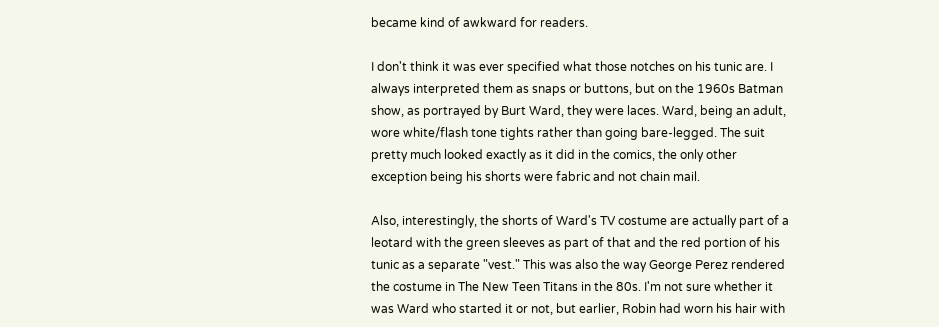became kind of awkward for readers.

I don't think it was ever specified what those notches on his tunic are. I always interpreted them as snaps or buttons, but on the 1960s Batman show, as portrayed by Burt Ward, they were laces. Ward, being an adult, wore white/flash tone tights rather than going bare-legged. The suit pretty much looked exactly as it did in the comics, the only other exception being his shorts were fabric and not chain mail.

Also, interestingly, the shorts of Ward's TV costume are actually part of a leotard with the green sleeves as part of that and the red portion of his tunic as a separate "vest." This was also the way George Perez rendered the costume in The New Teen Titans in the 80s. I'm not sure whether it was Ward who started it or not, but earlier, Robin had worn his hair with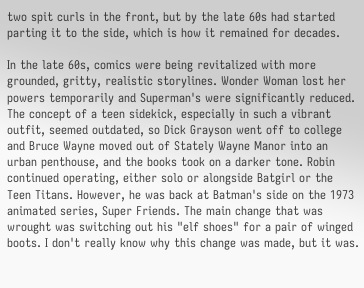two spit curls in the front, but by the late 60s had started parting it to the side, which is how it remained for decades.

In the late 60s, comics were being revitalized with more grounded, gritty, realistic storylines. Wonder Woman lost her powers temporarily and Superman's were significantly reduced. The concept of a teen sidekick, especially in such a vibrant outfit, seemed outdated, so Dick Grayson went off to college and Bruce Wayne moved out of Stately Wayne Manor into an urban penthouse, and the books took on a darker tone. Robin continued operating, either solo or alongside Batgirl or the Teen Titans. However, he was back at Batman's side on the 1973 animated series, Super Friends. The main change that was wrought was switching out his "elf shoes" for a pair of winged boots. I don't really know why this change was made, but it was.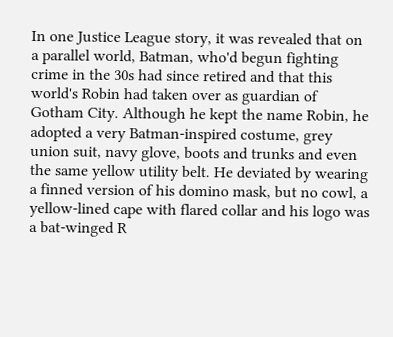In one Justice League story, it was revealed that on a parallel world, Batman, who'd begun fighting crime in the 30s had since retired and that this world's Robin had taken over as guardian of Gotham City. Although he kept the name Robin, he adopted a very Batman-inspired costume, grey union suit, navy glove, boots and trunks and even the same yellow utility belt. He deviated by wearing a finned version of his domino mask, but no cowl, a yellow-lined cape with flared collar and his logo was a bat-winged R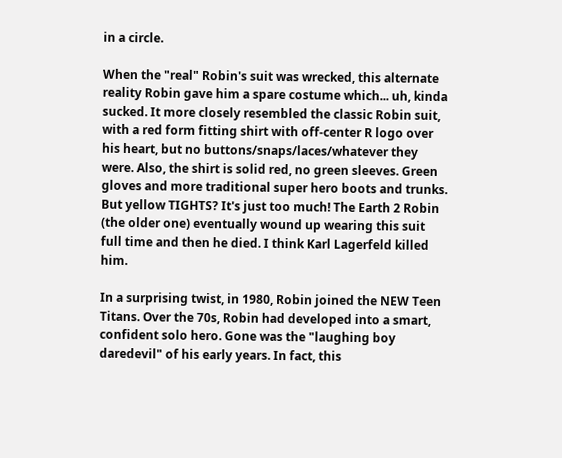in a circle.

When the "real" Robin's suit was wrecked, this alternate reality Robin gave him a spare costume which... uh, kinda sucked. It more closely resembled the classic Robin suit, with a red form fitting shirt with off-center R logo over his heart, but no buttons/snaps/laces/whatever they were. Also, the shirt is solid red, no green sleeves. Green gloves and more traditional super hero boots and trunks. But yellow TIGHTS? It's just too much! The Earth 2 Robin (the older one) eventually wound up wearing this suit full time and then he died. I think Karl Lagerfeld killed him.

In a surprising twist, in 1980, Robin joined the NEW Teen Titans. Over the 70s, Robin had developed into a smart, confident solo hero. Gone was the "laughing boy daredevil" of his early years. In fact, this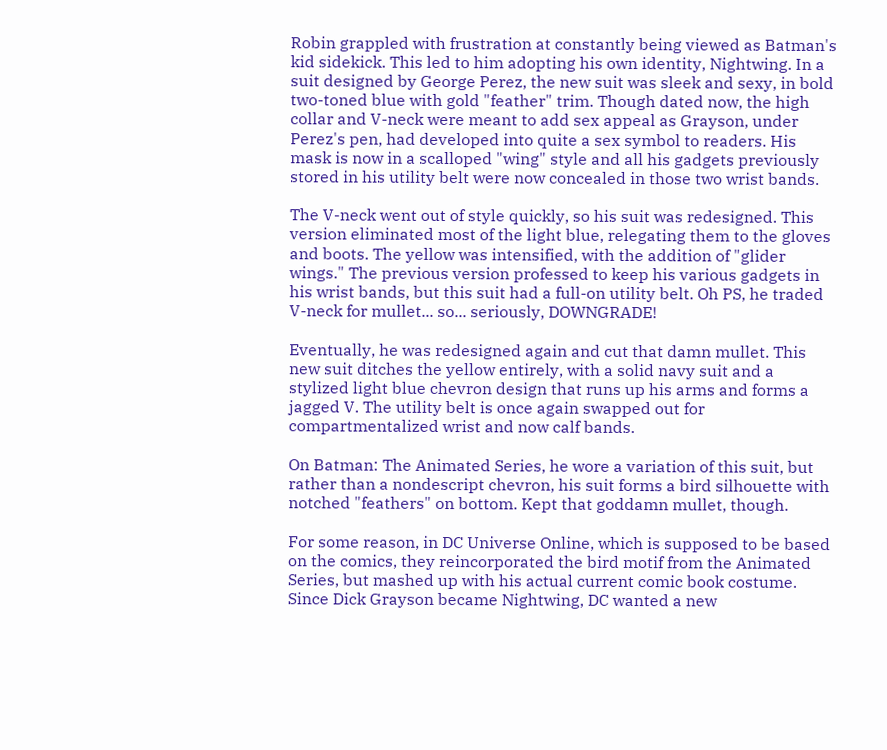Robin grappled with frustration at constantly being viewed as Batman's kid sidekick. This led to him adopting his own identity, Nightwing. In a suit designed by George Perez, the new suit was sleek and sexy, in bold two-toned blue with gold "feather" trim. Though dated now, the high collar and V-neck were meant to add sex appeal as Grayson, under Perez's pen, had developed into quite a sex symbol to readers. His mask is now in a scalloped "wing" style and all his gadgets previously stored in his utility belt were now concealed in those two wrist bands.

The V-neck went out of style quickly, so his suit was redesigned. This version eliminated most of the light blue, relegating them to the gloves and boots. The yellow was intensified, with the addition of "glider wings." The previous version professed to keep his various gadgets in his wrist bands, but this suit had a full-on utility belt. Oh PS, he traded V-neck for mullet... so... seriously, DOWNGRADE!

Eventually, he was redesigned again and cut that damn mullet. This new suit ditches the yellow entirely, with a solid navy suit and a stylized light blue chevron design that runs up his arms and forms a jagged V. The utility belt is once again swapped out for compartmentalized wrist and now calf bands.

On Batman: The Animated Series, he wore a variation of this suit, but rather than a nondescript chevron, his suit forms a bird silhouette with notched "feathers" on bottom. Kept that goddamn mullet, though.

For some reason, in DC Universe Online, which is supposed to be based on the comics, they reincorporated the bird motif from the Animated Series, but mashed up with his actual current comic book costume.
Since Dick Grayson became Nightwing, DC wanted a new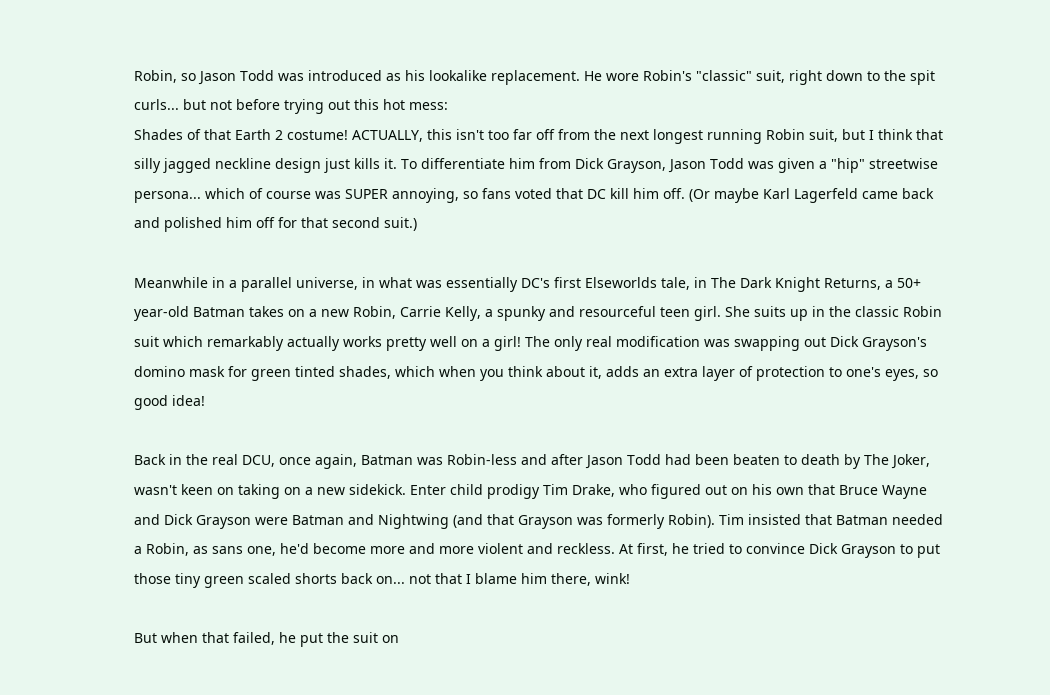Robin, so Jason Todd was introduced as his lookalike replacement. He wore Robin's "classic" suit, right down to the spit curls... but not before trying out this hot mess:
Shades of that Earth 2 costume! ACTUALLY, this isn't too far off from the next longest running Robin suit, but I think that silly jagged neckline design just kills it. To differentiate him from Dick Grayson, Jason Todd was given a "hip" streetwise persona... which of course was SUPER annoying, so fans voted that DC kill him off. (Or maybe Karl Lagerfeld came back and polished him off for that second suit.)

Meanwhile in a parallel universe, in what was essentially DC's first Elseworlds tale, in The Dark Knight Returns, a 50+ year-old Batman takes on a new Robin, Carrie Kelly, a spunky and resourceful teen girl. She suits up in the classic Robin suit which remarkably actually works pretty well on a girl! The only real modification was swapping out Dick Grayson's domino mask for green tinted shades, which when you think about it, adds an extra layer of protection to one's eyes, so good idea!

Back in the real DCU, once again, Batman was Robin-less and after Jason Todd had been beaten to death by The Joker, wasn't keen on taking on a new sidekick. Enter child prodigy Tim Drake, who figured out on his own that Bruce Wayne and Dick Grayson were Batman and Nightwing (and that Grayson was formerly Robin). Tim insisted that Batman needed a Robin, as sans one, he'd become more and more violent and reckless. At first, he tried to convince Dick Grayson to put those tiny green scaled shorts back on... not that I blame him there, wink!

But when that failed, he put the suit on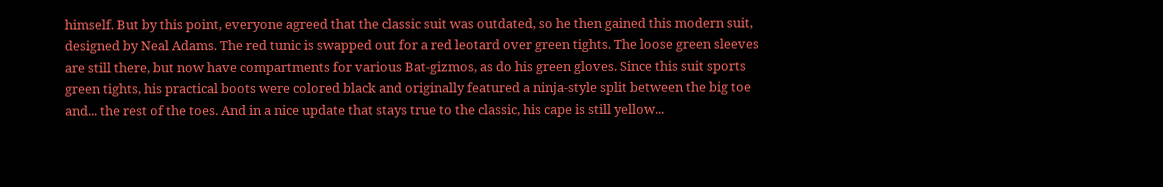himself. But by this point, everyone agreed that the classic suit was outdated, so he then gained this modern suit, designed by Neal Adams. The red tunic is swapped out for a red leotard over green tights. The loose green sleeves are still there, but now have compartments for various Bat-gizmos, as do his green gloves. Since this suit sports green tights, his practical boots were colored black and originally featured a ninja-style split between the big toe and... the rest of the toes. And in a nice update that stays true to the classic, his cape is still yellow...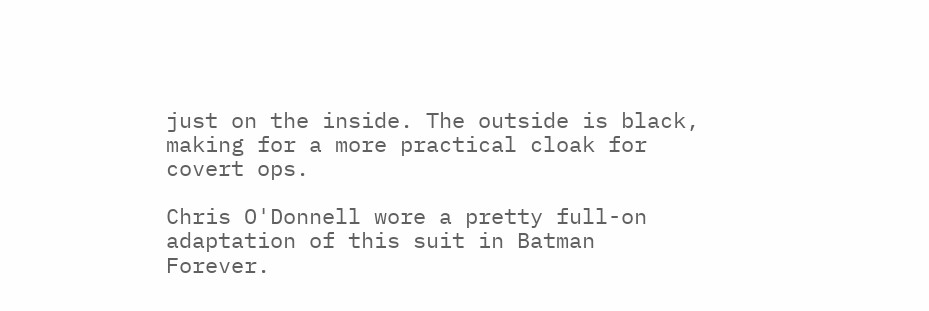just on the inside. The outside is black, making for a more practical cloak for covert ops.

Chris O'Donnell wore a pretty full-on adaptation of this suit in Batman Forever.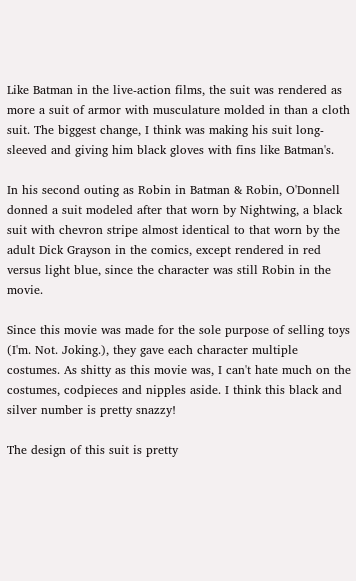Like Batman in the live-action films, the suit was rendered as more a suit of armor with musculature molded in than a cloth suit. The biggest change, I think was making his suit long-sleeved and giving him black gloves with fins like Batman's.

In his second outing as Robin in Batman & Robin, O'Donnell donned a suit modeled after that worn by Nightwing, a black suit with chevron stripe almost identical to that worn by the adult Dick Grayson in the comics, except rendered in red versus light blue, since the character was still Robin in the movie.

Since this movie was made for the sole purpose of selling toys (I'm. Not. Joking.), they gave each character multiple costumes. As shitty as this movie was, I can't hate much on the costumes, codpieces and nipples aside. I think this black and silver number is pretty snazzy!

The design of this suit is pretty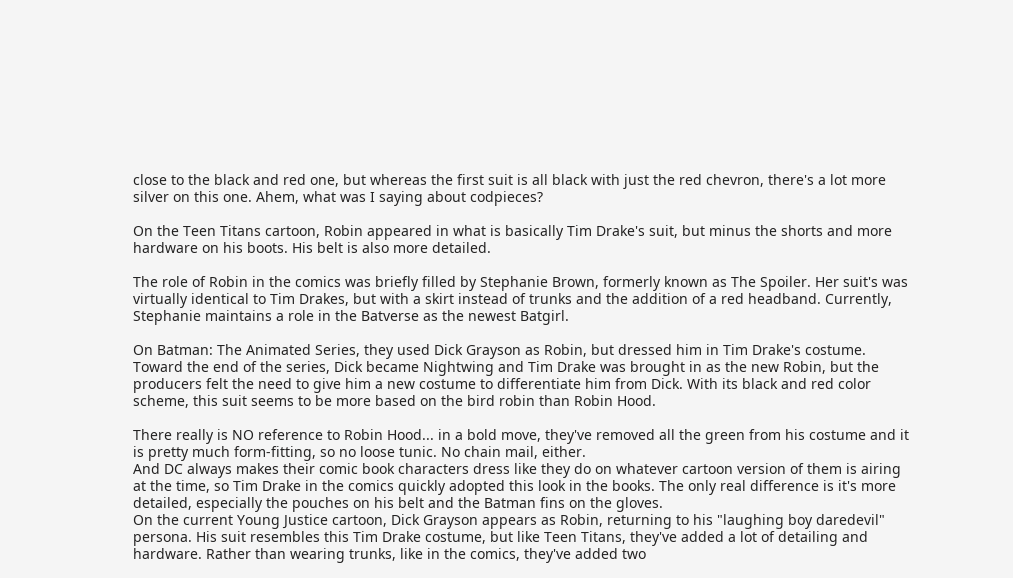close to the black and red one, but whereas the first suit is all black with just the red chevron, there's a lot more silver on this one. Ahem, what was I saying about codpieces?

On the Teen Titans cartoon, Robin appeared in what is basically Tim Drake's suit, but minus the shorts and more hardware on his boots. His belt is also more detailed.

The role of Robin in the comics was briefly filled by Stephanie Brown, formerly known as The Spoiler. Her suit's was virtually identical to Tim Drakes, but with a skirt instead of trunks and the addition of a red headband. Currently, Stephanie maintains a role in the Batverse as the newest Batgirl.

On Batman: The Animated Series, they used Dick Grayson as Robin, but dressed him in Tim Drake's costume. Toward the end of the series, Dick became Nightwing and Tim Drake was brought in as the new Robin, but the producers felt the need to give him a new costume to differentiate him from Dick. With its black and red color scheme, this suit seems to be more based on the bird robin than Robin Hood.

There really is NO reference to Robin Hood... in a bold move, they've removed all the green from his costume and it is pretty much form-fitting, so no loose tunic. No chain mail, either.
And DC always makes their comic book characters dress like they do on whatever cartoon version of them is airing at the time, so Tim Drake in the comics quickly adopted this look in the books. The only real difference is it's more detailed, especially the pouches on his belt and the Batman fins on the gloves.
On the current Young Justice cartoon, Dick Grayson appears as Robin, returning to his "laughing boy daredevil" persona. His suit resembles this Tim Drake costume, but like Teen Titans, they've added a lot of detailing and hardware. Rather than wearing trunks, like in the comics, they've added two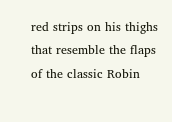red strips on his thighs that resemble the flaps of the classic Robin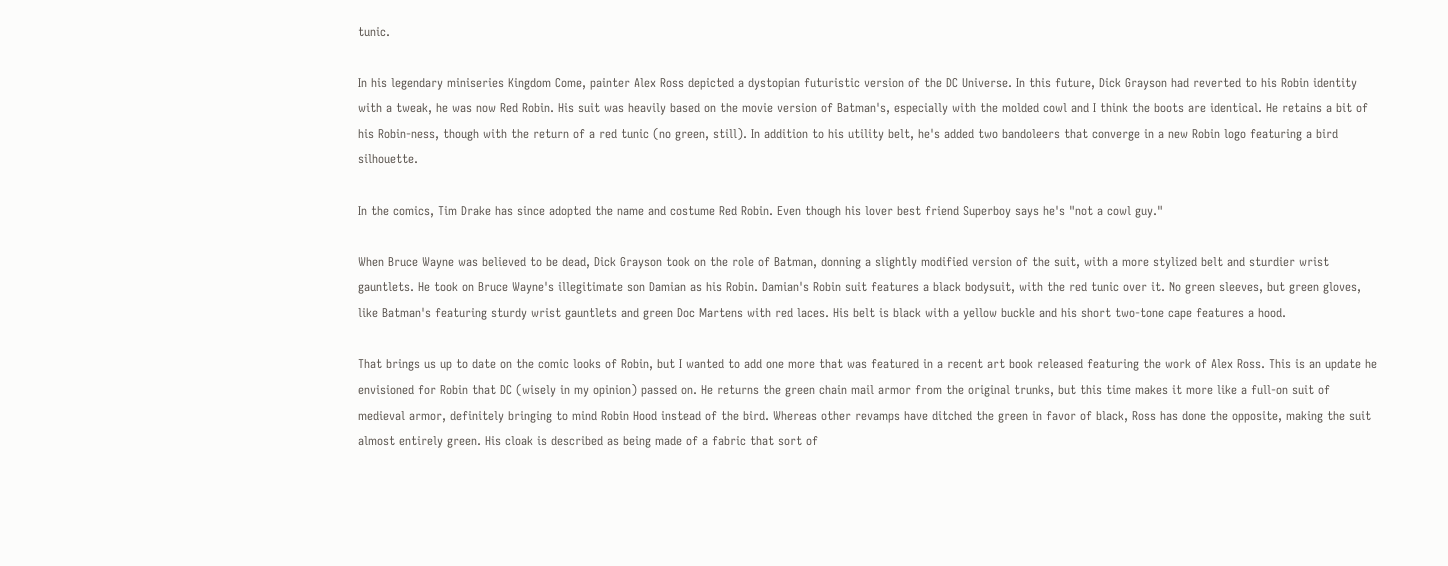tunic.

In his legendary miniseries Kingdom Come, painter Alex Ross depicted a dystopian futuristic version of the DC Universe. In this future, Dick Grayson had reverted to his Robin identity with a tweak, he was now Red Robin. His suit was heavily based on the movie version of Batman's, especially with the molded cowl and I think the boots are identical. He retains a bit of his Robin-ness, though with the return of a red tunic (no green, still). In addition to his utility belt, he's added two bandoleers that converge in a new Robin logo featuring a bird silhouette.

In the comics, Tim Drake has since adopted the name and costume Red Robin. Even though his lover best friend Superboy says he's "not a cowl guy."

When Bruce Wayne was believed to be dead, Dick Grayson took on the role of Batman, donning a slightly modified version of the suit, with a more stylized belt and sturdier wrist gauntlets. He took on Bruce Wayne's illegitimate son Damian as his Robin. Damian's Robin suit features a black bodysuit, with the red tunic over it. No green sleeves, but green gloves, like Batman's featuring sturdy wrist gauntlets and green Doc Martens with red laces. His belt is black with a yellow buckle and his short two-tone cape features a hood.

That brings us up to date on the comic looks of Robin, but I wanted to add one more that was featured in a recent art book released featuring the work of Alex Ross. This is an update he envisioned for Robin that DC (wisely in my opinion) passed on. He returns the green chain mail armor from the original trunks, but this time makes it more like a full-on suit of medieval armor, definitely bringing to mind Robin Hood instead of the bird. Whereas other revamps have ditched the green in favor of black, Ross has done the opposite, making the suit almost entirely green. His cloak is described as being made of a fabric that sort of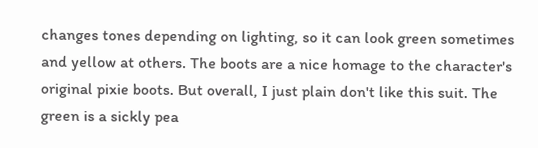changes tones depending on lighting, so it can look green sometimes and yellow at others. The boots are a nice homage to the character's original pixie boots. But overall, I just plain don't like this suit. The green is a sickly pea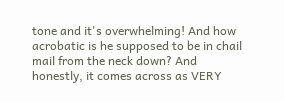tone and it's overwhelming! And how acrobatic is he supposed to be in chail mail from the neck down? And honestly, it comes across as VERY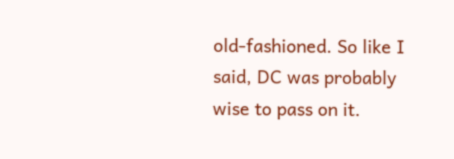old-fashioned. So like I said, DC was probably wise to pass on it.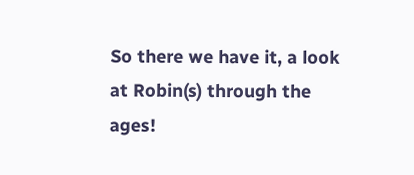So there we have it, a look at Robin(s) through the ages!